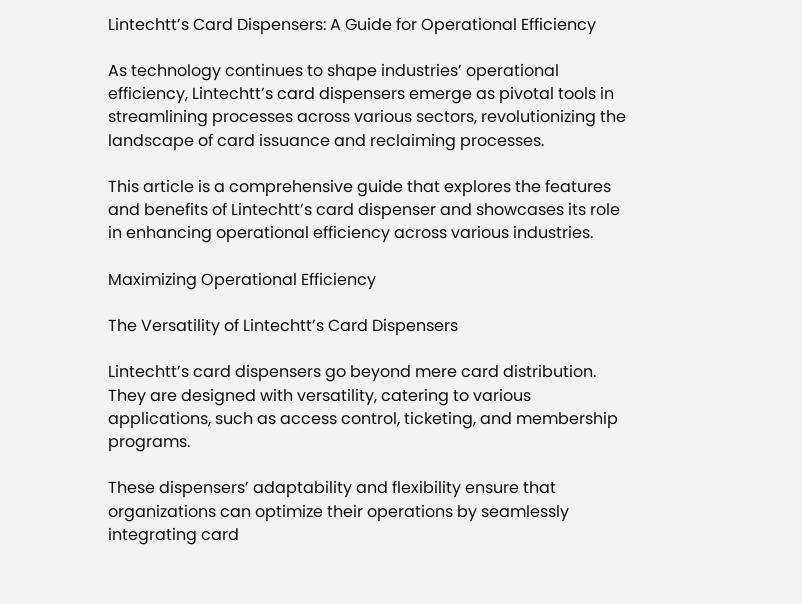Lintechtt’s Card Dispensers: A Guide for Operational Efficiency

As technology continues to shape industries’ operational efficiency, Lintechtt’s card dispensers emerge as pivotal tools in streamlining processes across various sectors, revolutionizing the landscape of card issuance and reclaiming processes.

This article is a comprehensive guide that explores the features and benefits of Lintechtt’s card dispenser and showcases its role in enhancing operational efficiency across various industries.

Maximizing Operational Efficiency

The Versatility of Lintechtt’s Card Dispensers

Lintechtt’s card dispensers go beyond mere card distribution. They are designed with versatility, catering to various applications, such as access control, ticketing, and membership programs.

These dispensers’ adaptability and flexibility ensure that organizations can optimize their operations by seamlessly integrating card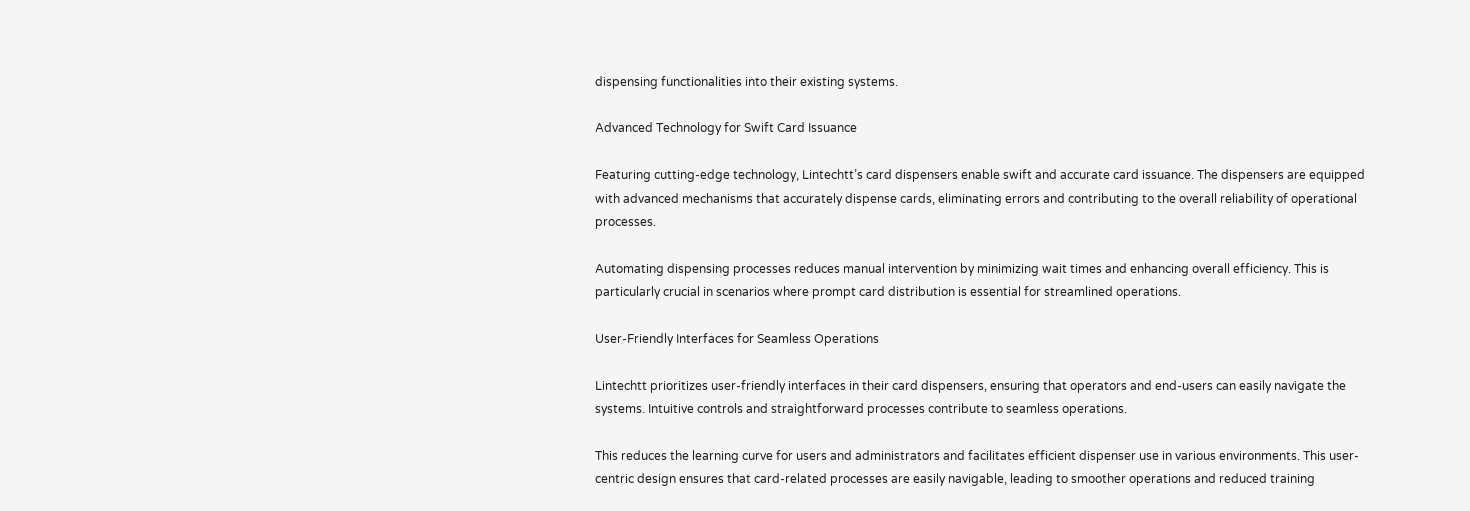dispensing functionalities into their existing systems.

Advanced Technology for Swift Card Issuance

Featuring cutting-edge technology, Lintechtt’s card dispensers enable swift and accurate card issuance. The dispensers are equipped with advanced mechanisms that accurately dispense cards, eliminating errors and contributing to the overall reliability of operational processes.

Automating dispensing processes reduces manual intervention by minimizing wait times and enhancing overall efficiency. This is particularly crucial in scenarios where prompt card distribution is essential for streamlined operations.

User-Friendly Interfaces for Seamless Operations

Lintechtt prioritizes user-friendly interfaces in their card dispensers, ensuring that operators and end-users can easily navigate the systems. Intuitive controls and straightforward processes contribute to seamless operations.

This reduces the learning curve for users and administrators and facilitates efficient dispenser use in various environments. This user-centric design ensures that card-related processes are easily navigable, leading to smoother operations and reduced training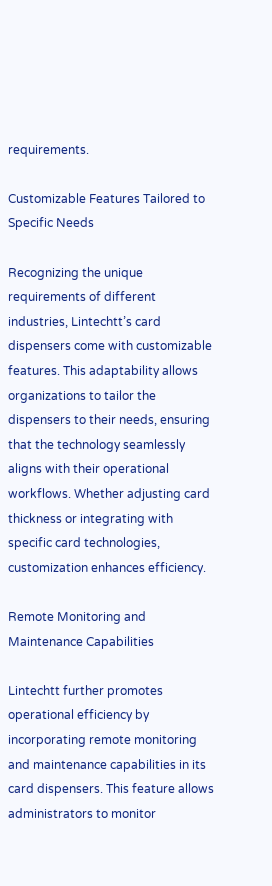requirements.

Customizable Features Tailored to Specific Needs

Recognizing the unique requirements of different industries, Lintechtt’s card dispensers come with customizable features. This adaptability allows organizations to tailor the dispensers to their needs, ensuring that the technology seamlessly aligns with their operational workflows. Whether adjusting card thickness or integrating with specific card technologies, customization enhances efficiency.

Remote Monitoring and Maintenance Capabilities

Lintechtt further promotes operational efficiency by incorporating remote monitoring and maintenance capabilities in its card dispensers. This feature allows administrators to monitor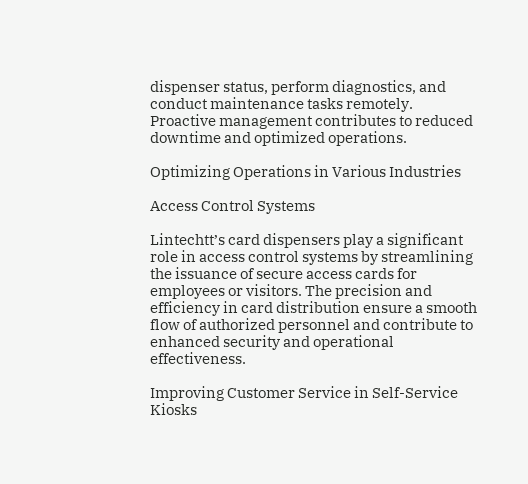dispenser status, perform diagnostics, and conduct maintenance tasks remotely. Proactive management contributes to reduced downtime and optimized operations.

Optimizing Operations in Various Industries

Access Control Systems

Lintechtt’s card dispensers play a significant role in access control systems by streamlining the issuance of secure access cards for employees or visitors. The precision and efficiency in card distribution ensure a smooth flow of authorized personnel and contribute to enhanced security and operational effectiveness.

Improving Customer Service in Self-Service Kiosks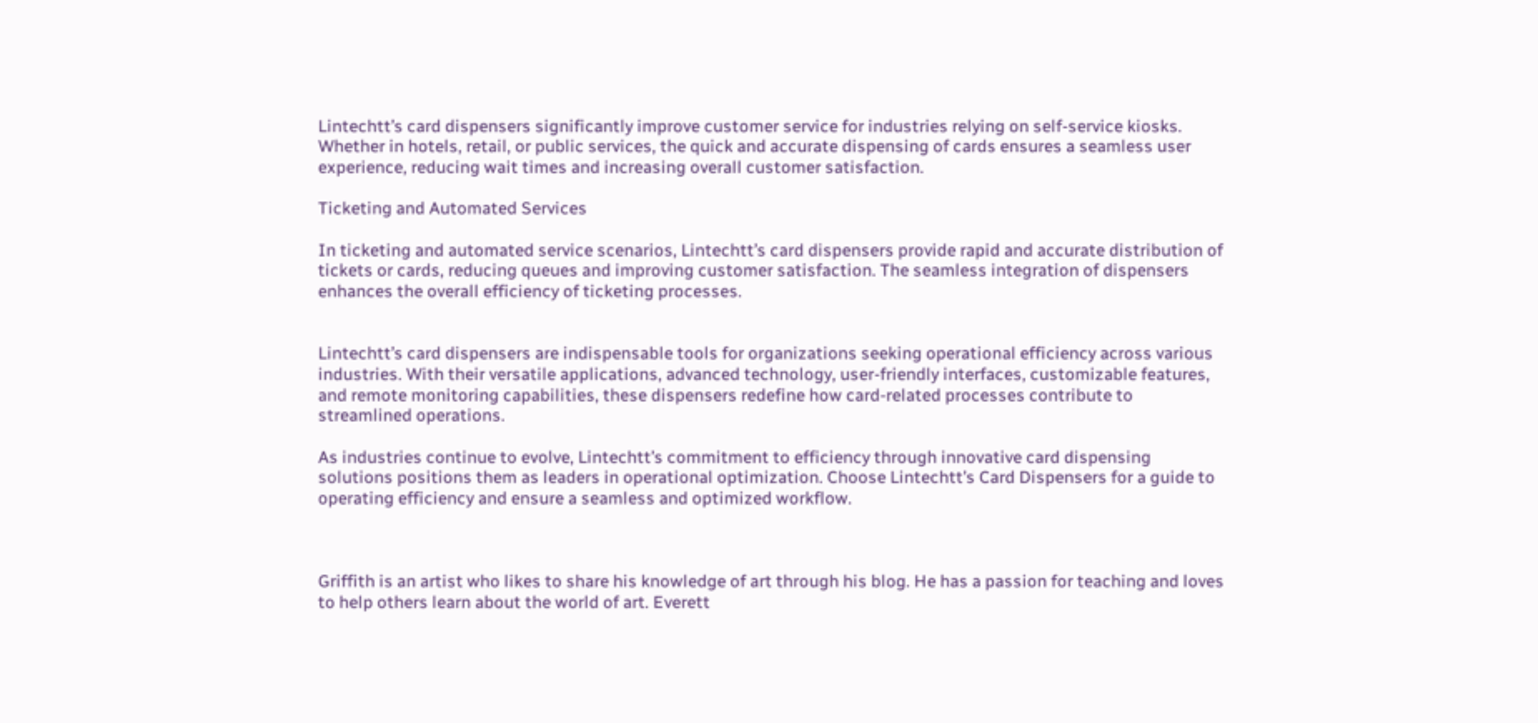Lintechtt’s card dispensers significantly improve customer service for industries relying on self-service kiosks. Whether in hotels, retail, or public services, the quick and accurate dispensing of cards ensures a seamless user experience, reducing wait times and increasing overall customer satisfaction.

Ticketing and Automated Services

In ticketing and automated service scenarios, Lintechtt’s card dispensers provide rapid and accurate distribution of tickets or cards, reducing queues and improving customer satisfaction. The seamless integration of dispensers enhances the overall efficiency of ticketing processes.


Lintechtt’s card dispensers are indispensable tools for organizations seeking operational efficiency across various industries. With their versatile applications, advanced technology, user-friendly interfaces, customizable features, and remote monitoring capabilities, these dispensers redefine how card-related processes contribute to streamlined operations.

As industries continue to evolve, Lintechtt’s commitment to efficiency through innovative card dispensing solutions positions them as leaders in operational optimization. Choose Lintechtt’s Card Dispensers for a guide to operating efficiency and ensure a seamless and optimized workflow.



Griffith is an artist who likes to share his knowledge of art through his blog. He has a passion for teaching and loves to help others learn about the world of art. Everett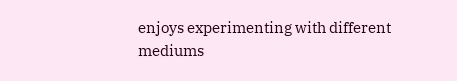enjoys experimenting with different mediums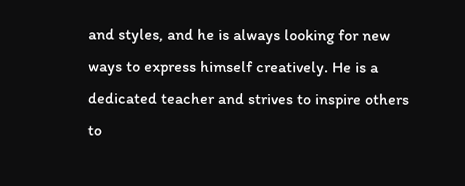and styles, and he is always looking for new ways to express himself creatively. He is a dedicated teacher and strives to inspire others to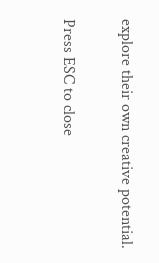explore their own creative potential.

Press ESC to close